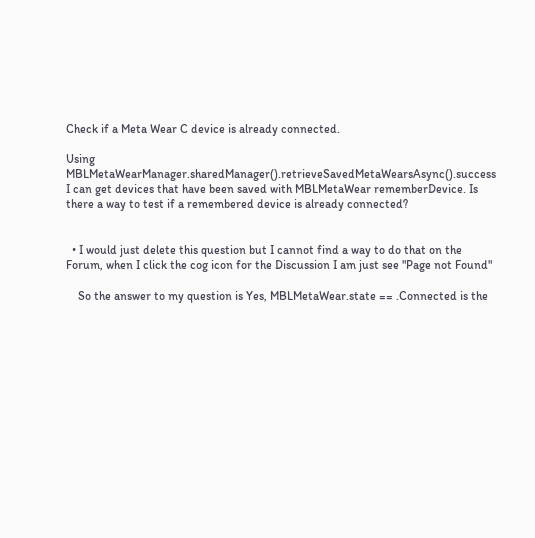Check if a Meta Wear C device is already connected.

Using MBLMetaWearManager.sharedManager().retrieveSavedMetaWearsAsync().success I can get devices that have been saved with MBLMetaWear rememberDevice. Is there a way to test if a remembered device is already connected?


  • I would just delete this question but I cannot find a way to do that on the Forum, when I click the cog icon for the Discussion I am just see "Page not Found"

    So the answer to my question is Yes, MBLMetaWear.state == .Connected is the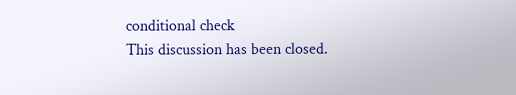conditional check
This discussion has been closed.